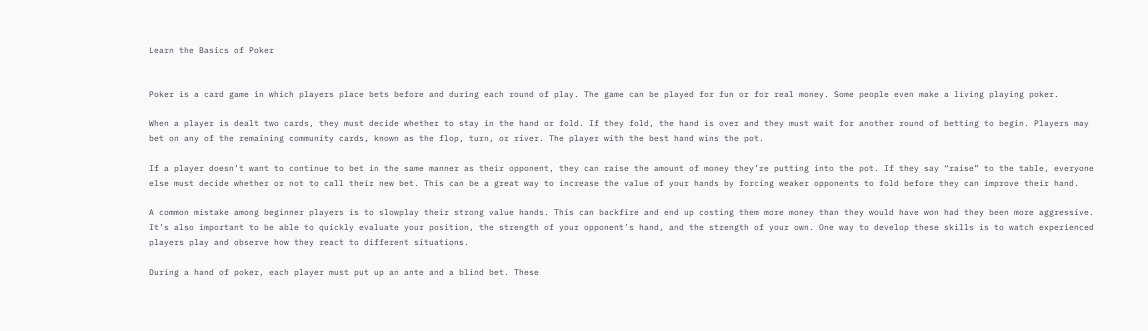Learn the Basics of Poker


Poker is a card game in which players place bets before and during each round of play. The game can be played for fun or for real money. Some people even make a living playing poker.

When a player is dealt two cards, they must decide whether to stay in the hand or fold. If they fold, the hand is over and they must wait for another round of betting to begin. Players may bet on any of the remaining community cards, known as the flop, turn, or river. The player with the best hand wins the pot.

If a player doesn’t want to continue to bet in the same manner as their opponent, they can raise the amount of money they’re putting into the pot. If they say “raise” to the table, everyone else must decide whether or not to call their new bet. This can be a great way to increase the value of your hands by forcing weaker opponents to fold before they can improve their hand.

A common mistake among beginner players is to slowplay their strong value hands. This can backfire and end up costing them more money than they would have won had they been more aggressive. It’s also important to be able to quickly evaluate your position, the strength of your opponent’s hand, and the strength of your own. One way to develop these skills is to watch experienced players play and observe how they react to different situations.

During a hand of poker, each player must put up an ante and a blind bet. These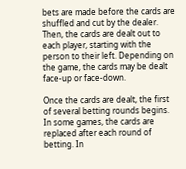bets are made before the cards are shuffled and cut by the dealer. Then, the cards are dealt out to each player, starting with the person to their left. Depending on the game, the cards may be dealt face-up or face-down.

Once the cards are dealt, the first of several betting rounds begins. In some games, the cards are replaced after each round of betting. In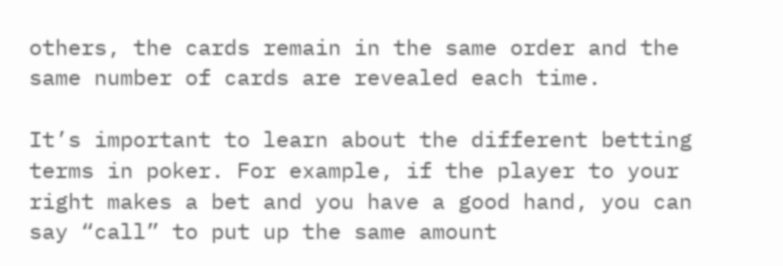others, the cards remain in the same order and the same number of cards are revealed each time.

It’s important to learn about the different betting terms in poker. For example, if the player to your right makes a bet and you have a good hand, you can say “call” to put up the same amount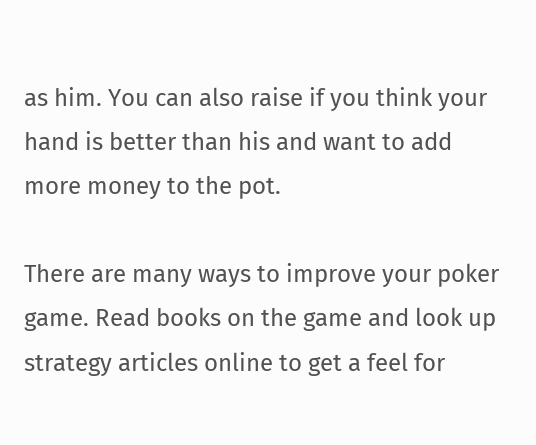as him. You can also raise if you think your hand is better than his and want to add more money to the pot.

There are many ways to improve your poker game. Read books on the game and look up strategy articles online to get a feel for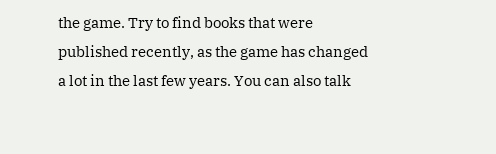the game. Try to find books that were published recently, as the game has changed a lot in the last few years. You can also talk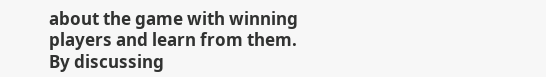about the game with winning players and learn from them. By discussing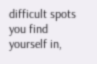difficult spots you find yourself in,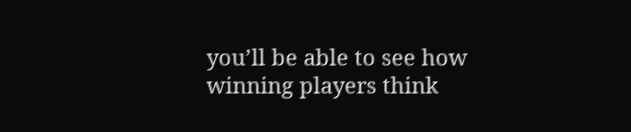you’ll be able to see how winning players think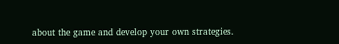about the game and develop your own strategies.